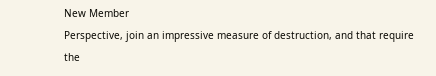New Member
Perspective, join an impressive measure of destruction, and that require the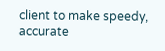client to make speedy, accurate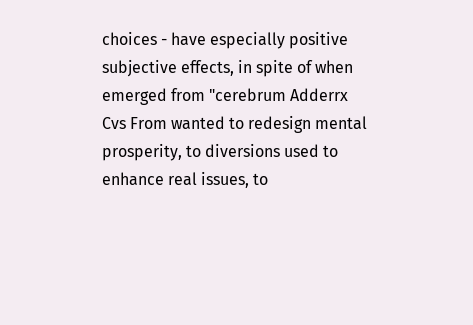choices - have especially positive subjective effects, in spite of when emerged from "cerebrum Adderrx Cvs From wanted to redesign mental prosperity, to diversions used to enhance real issues, to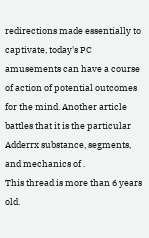redirections made essentially to captivate, today's PC amusements can have a course of action of potential outcomes for the mind. Another article battles that it is the particular Adderrx substance, segments, and mechanics of .
This thread is more than 6 years old.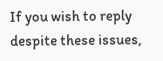If you wish to reply despite these issues,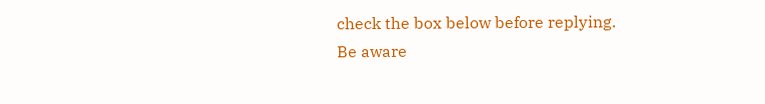check the box below before replying.
Be aware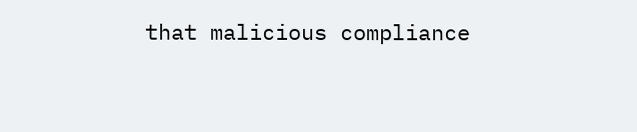that malicious compliance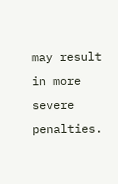may result in more severe penalties.